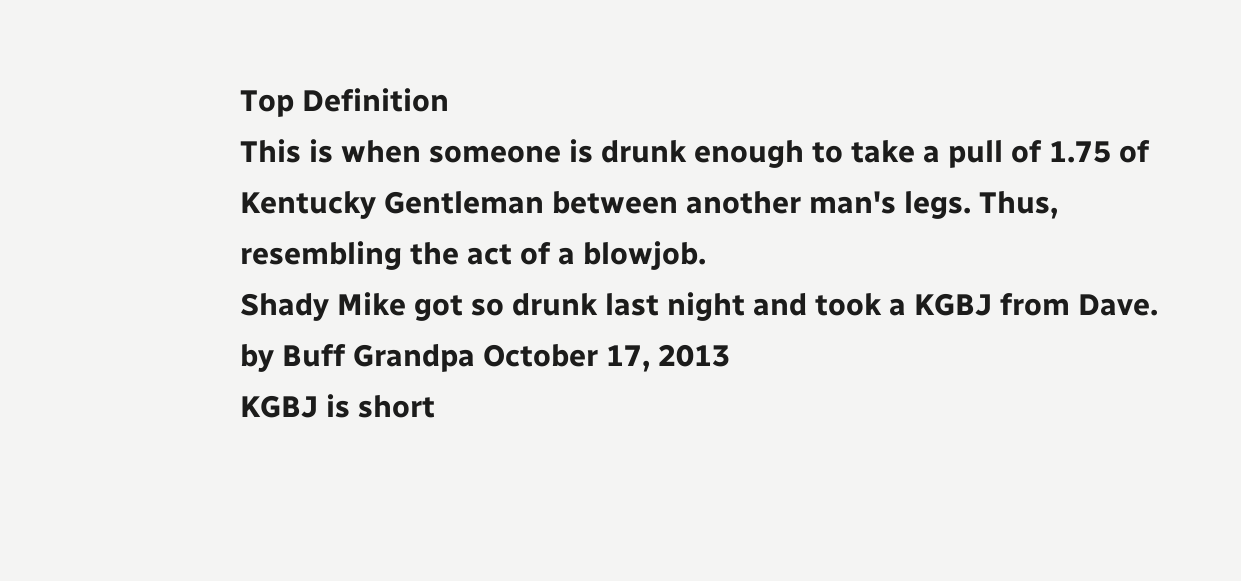Top Definition
This is when someone is drunk enough to take a pull of 1.75 of Kentucky Gentleman between another man's legs. Thus, resembling the act of a blowjob.
Shady Mike got so drunk last night and took a KGBJ from Dave.
by Buff Grandpa October 17, 2013
KGBJ is short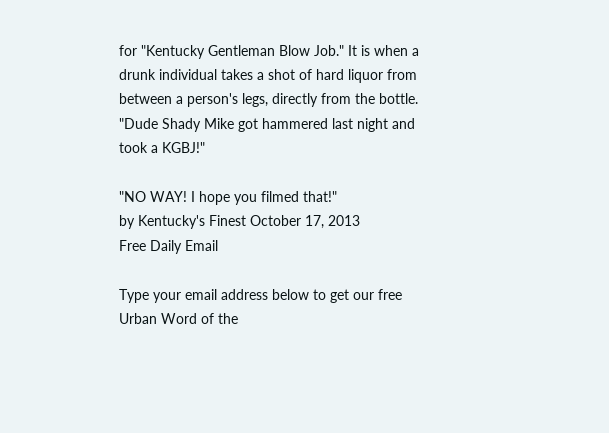for "Kentucky Gentleman Blow Job." It is when a drunk individual takes a shot of hard liquor from between a person's legs, directly from the bottle.
"Dude Shady Mike got hammered last night and took a KGBJ!"

"NO WAY! I hope you filmed that!"
by Kentucky's Finest October 17, 2013
Free Daily Email

Type your email address below to get our free Urban Word of the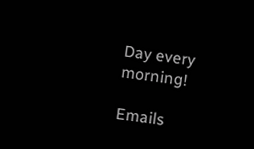Day every morning!

Emails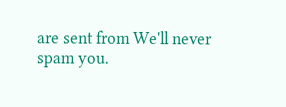are sent from We'll never spam you.